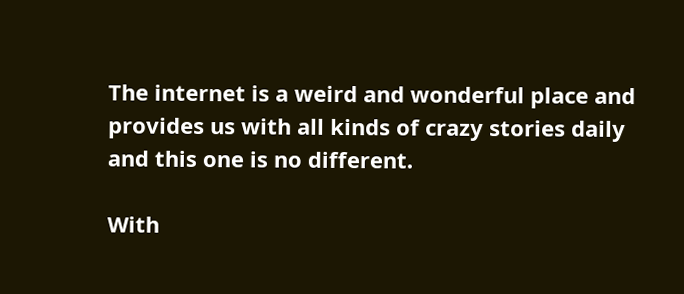The internet is a weird and wonderful place and provides us with all kinds of crazy stories daily and this one is no different.

With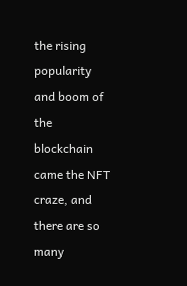the rising popularity and boom of the blockchain came the NFT craze, and there are so many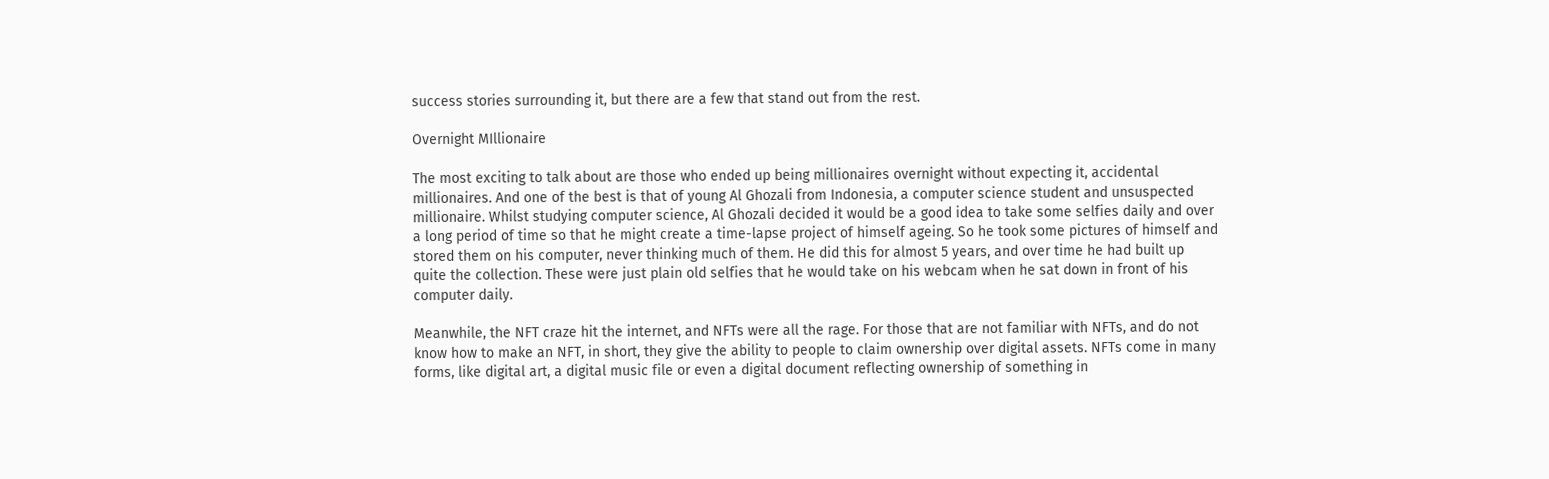success stories surrounding it, but there are a few that stand out from the rest.

Overnight MIllionaire

The most exciting to talk about are those who ended up being millionaires overnight without expecting it, accidental millionaires. And one of the best is that of young Al Ghozali from Indonesia, a computer science student and unsuspected millionaire. Whilst studying computer science, Al Ghozali decided it would be a good idea to take some selfies daily and over a long period of time so that he might create a time-lapse project of himself ageing. So he took some pictures of himself and stored them on his computer, never thinking much of them. He did this for almost 5 years, and over time he had built up quite the collection. These were just plain old selfies that he would take on his webcam when he sat down in front of his computer daily.

Meanwhile, the NFT craze hit the internet, and NFTs were all the rage. For those that are not familiar with NFTs, and do not know how to make an NFT, in short, they give the ability to people to claim ownership over digital assets. NFTs come in many forms, like digital art, a digital music file or even a digital document reflecting ownership of something in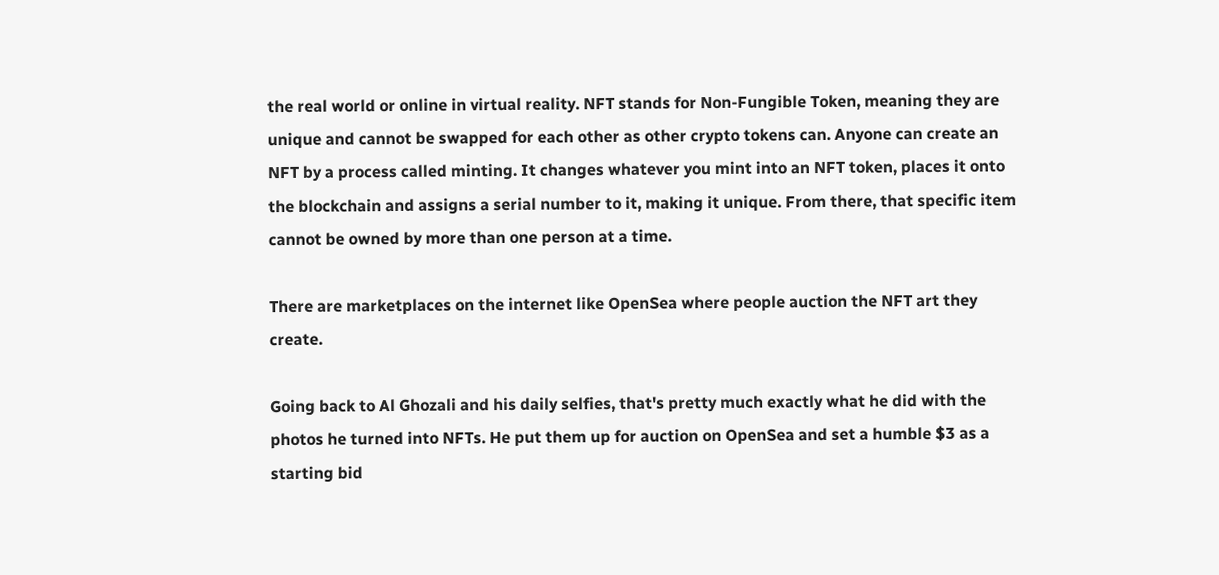the real world or online in virtual reality. NFT stands for Non-Fungible Token, meaning they are unique and cannot be swapped for each other as other crypto tokens can. Anyone can create an NFT by a process called minting. It changes whatever you mint into an NFT token, places it onto the blockchain and assigns a serial number to it, making it unique. From there, that specific item cannot be owned by more than one person at a time.

There are marketplaces on the internet like OpenSea where people auction the NFT art they create.

Going back to Al Ghozali and his daily selfies, that's pretty much exactly what he did with the photos he turned into NFTs. He put them up for auction on OpenSea and set a humble $3 as a starting bid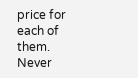price for each of them. Never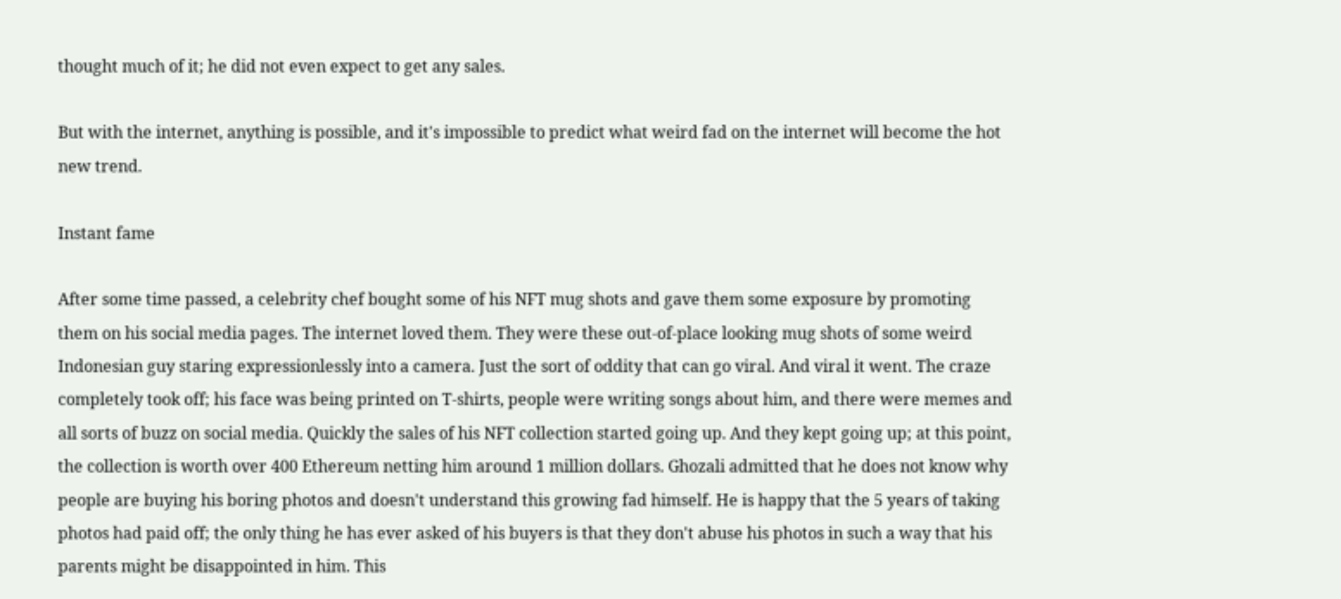thought much of it; he did not even expect to get any sales.

But with the internet, anything is possible, and it's impossible to predict what weird fad on the internet will become the hot new trend.

Instant fame

After some time passed, a celebrity chef bought some of his NFT mug shots and gave them some exposure by promoting them on his social media pages. The internet loved them. They were these out-of-place looking mug shots of some weird Indonesian guy staring expressionlessly into a camera. Just the sort of oddity that can go viral. And viral it went. The craze completely took off; his face was being printed on T-shirts, people were writing songs about him, and there were memes and all sorts of buzz on social media. Quickly the sales of his NFT collection started going up. And they kept going up; at this point, the collection is worth over 400 Ethereum netting him around 1 million dollars. Ghozali admitted that he does not know why people are buying his boring photos and doesn't understand this growing fad himself. He is happy that the 5 years of taking photos had paid off; the only thing he has ever asked of his buyers is that they don't abuse his photos in such a way that his parents might be disappointed in him. This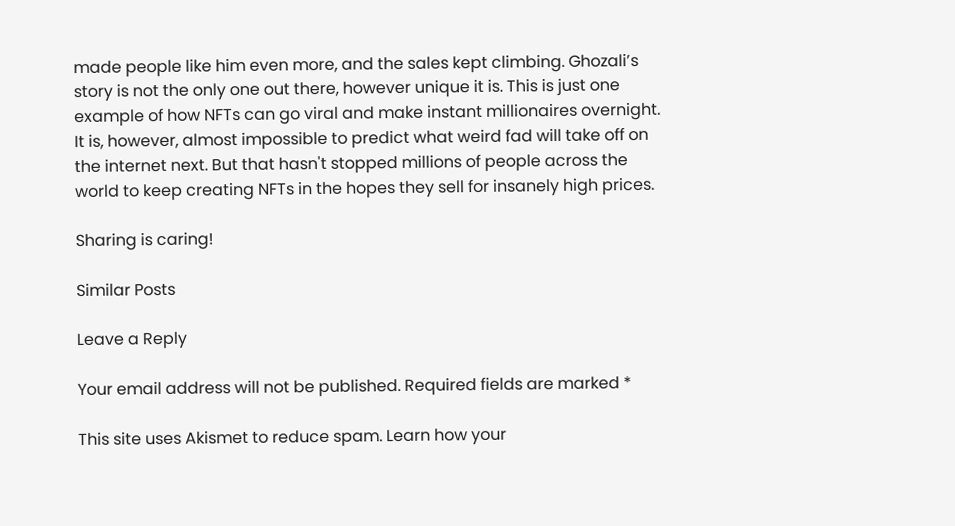made people like him even more, and the sales kept climbing. Ghozali’s story is not the only one out there, however unique it is. This is just one example of how NFTs can go viral and make instant millionaires overnight. It is, however, almost impossible to predict what weird fad will take off on the internet next. But that hasn't stopped millions of people across the world to keep creating NFTs in the hopes they sell for insanely high prices.

Sharing is caring!

Similar Posts

Leave a Reply

Your email address will not be published. Required fields are marked *

This site uses Akismet to reduce spam. Learn how your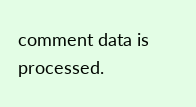comment data is processed.